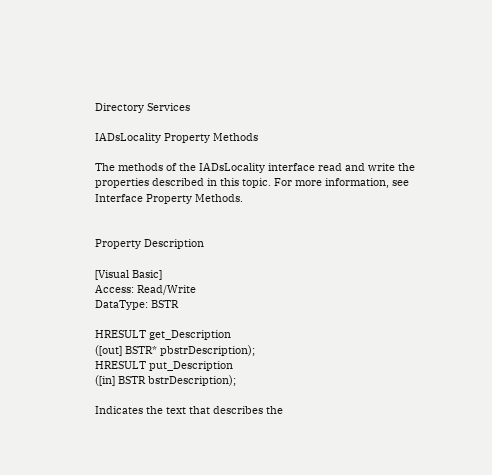Directory Services

IADsLocality Property Methods

The methods of the IADsLocality interface read and write the properties described in this topic. For more information, see Interface Property Methods.


Property Description

[Visual Basic]
Access: Read/Write
DataType: BSTR

HRESULT get_Description
([out] BSTR* pbstrDescription);
HRESULT put_Description
([in] BSTR bstrDescription);

Indicates the text that describes the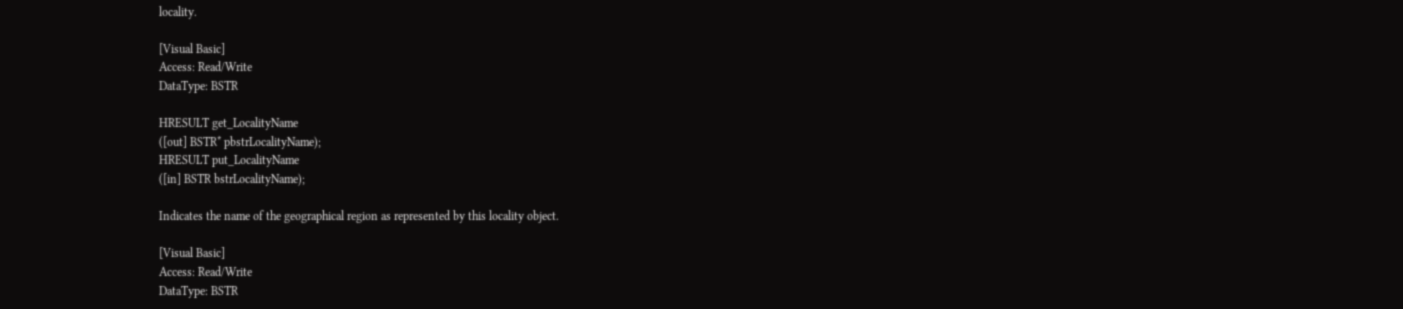locality.

[Visual Basic]
Access: Read/Write
DataType: BSTR

HRESULT get_LocalityName
([out] BSTR* pbstrLocalityName);
HRESULT put_LocalityName
([in] BSTR bstrLocalityName);

Indicates the name of the geographical region as represented by this locality object.

[Visual Basic]
Access: Read/Write
DataType: BSTR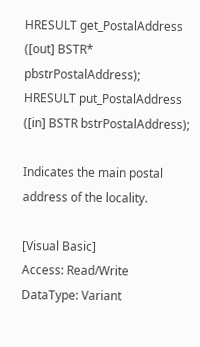HRESULT get_PostalAddress
([out] BSTR* pbstrPostalAddress);
HRESULT put_PostalAddress
([in] BSTR bstrPostalAddress);

Indicates the main postal address of the locality.

[Visual Basic]
Access: Read/Write
DataType: Variant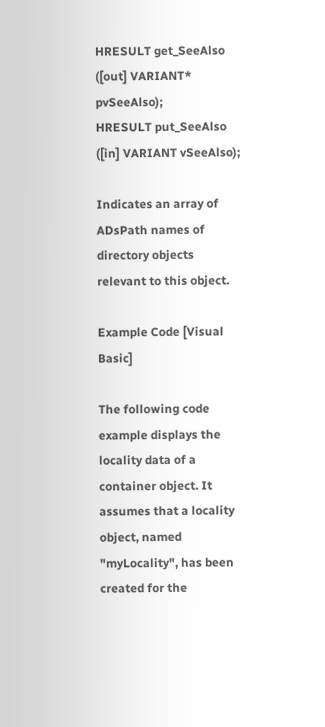HRESULT get_SeeAlso
([out] VARIANT* pvSeeAlso);
HRESULT put_SeeAlso
([in] VARIANT vSeeAlso);

Indicates an array of ADsPath names of directory objects relevant to this object.

Example Code [Visual Basic]

The following code example displays the locality data of a container object. It assumes that a locality object, named "myLocality", has been created for the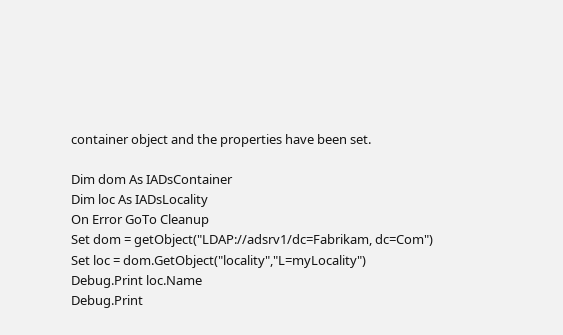container object and the properties have been set.

Dim dom As IADsContainer
Dim loc As IADsLocality
On Error GoTo Cleanup
Set dom = getObject("LDAP://adsrv1/dc=Fabrikam, dc=Com")
Set loc = dom.GetObject("locality","L=myLocality")
Debug.Print loc.Name
Debug.Print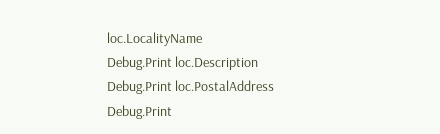loc.LocalityName
Debug.Print loc.Description
Debug.Print loc.PostalAddress
Debug.Print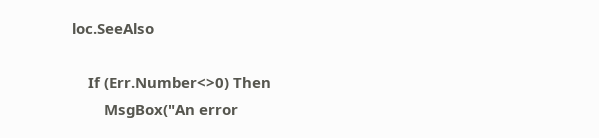loc.SeeAlso

    If (Err.Number<>0) Then
        MsgBox("An error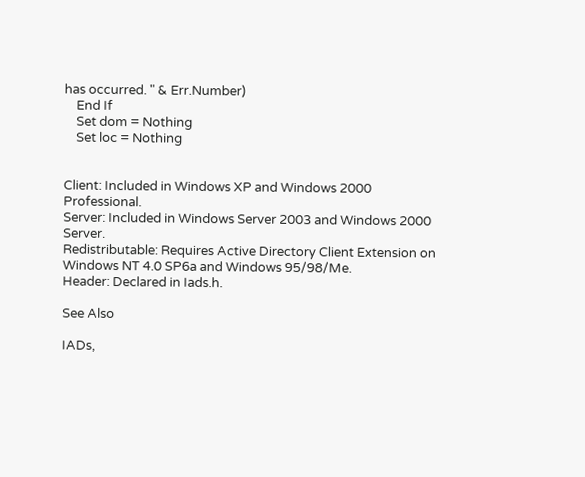has occurred. " & Err.Number)
    End If
    Set dom = Nothing
    Set loc = Nothing


Client: Included in Windows XP and Windows 2000 Professional.
Server: Included in Windows Server 2003 and Windows 2000 Server.
Redistributable: Requires Active Directory Client Extension on Windows NT 4.0 SP6a and Windows 95/98/Me.
Header: Declared in Iads.h.

See Also

IADs,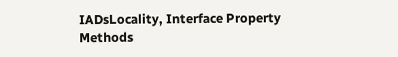IADsLocality, Interface Property Methods